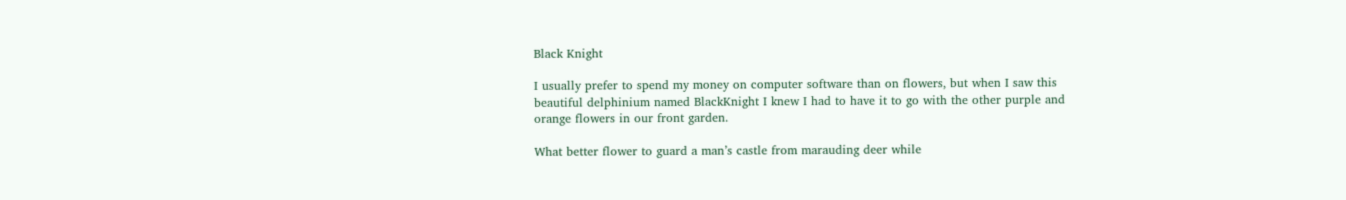Black Knight

I usually prefer to spend my money on computer software than on flowers, but when I saw this beautiful delphinium named BlackKnight I knew I had to have it to go with the other purple and orange flowers in our front garden.

What better flower to guard a man’s castle from marauding deer while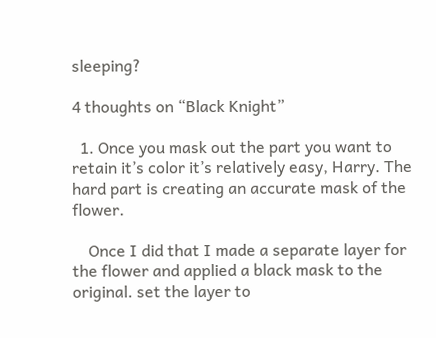sleeping?

4 thoughts on “Black Knight”

  1. Once you mask out the part you want to retain it’s color it’s relatively easy, Harry. The hard part is creating an accurate mask of the flower.

    Once I did that I made a separate layer for the flower and applied a black mask to the original. set the layer to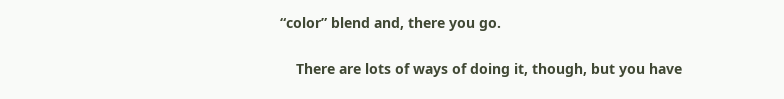“color” blend and, there you go.

    There are lots of ways of doing it, though, but you have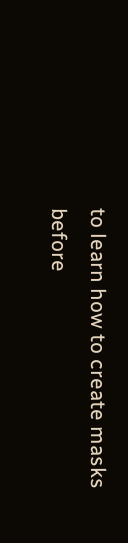to learn how to create masks before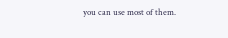you can use most of them.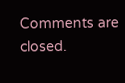Comments are closed.